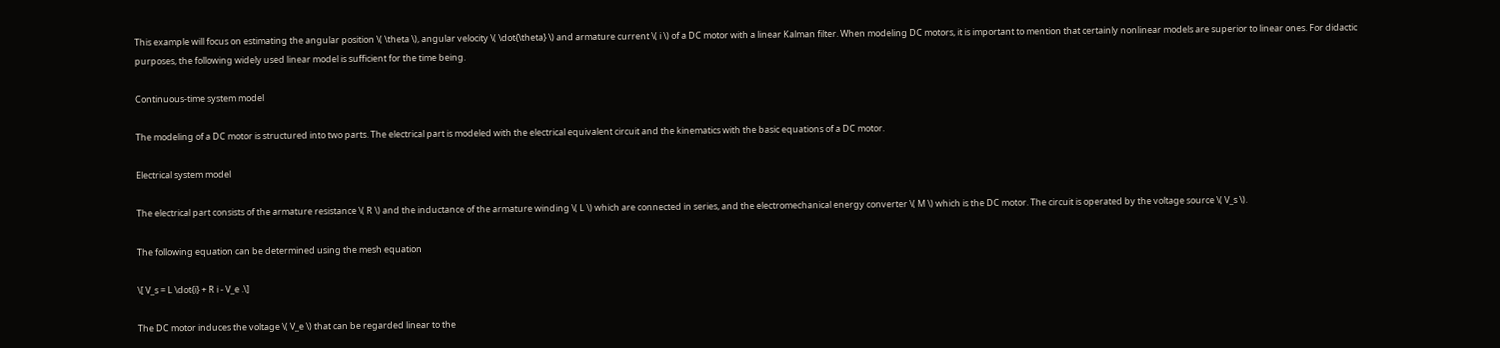This example will focus on estimating the angular position \( \theta \), angular velocity \( \dot{\theta} \) and armature current \( i \) of a DC motor with a linear Kalman filter. When modeling DC motors, it is important to mention that certainly nonlinear models are superior to linear ones. For didactic purposes, the following widely used linear model is sufficient for the time being.

Continuous-time system model

The modeling of a DC motor is structured into two parts. The electrical part is modeled with the electrical equivalent circuit and the kinematics with the basic equations of a DC motor.

Electrical system model

The electrical part consists of the armature resistance \( R \) and the inductance of the armature winding \( L \) which are connected in series, and the electromechanical energy converter \( M \) which is the DC motor. The circuit is operated by the voltage source \( V_s \).

The following equation can be determined using the mesh equation

\[ V_s = L \dot{i} + R i - V_e .\]

The DC motor induces the voltage \( V_e \) that can be regarded linear to the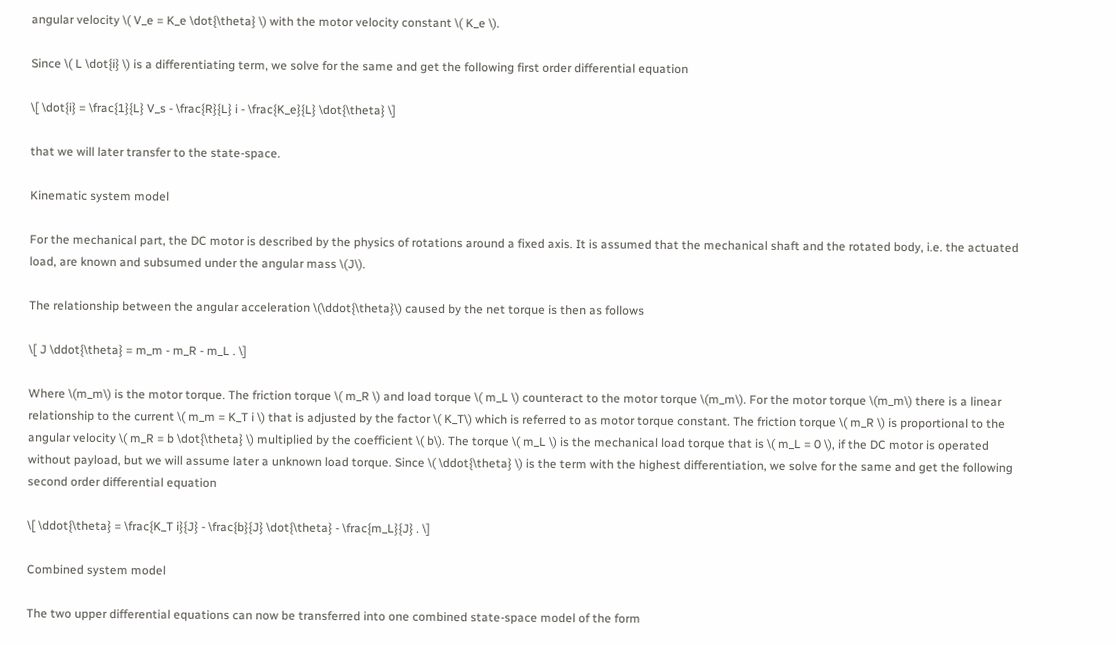angular velocity \( V_e = K_e \dot{\theta} \) with the motor velocity constant \( K_e \).

Since \( L \dot{i} \) is a differentiating term, we solve for the same and get the following first order differential equation

\[ \dot{i} = \frac{1}{L} V_s - \frac{R}{L} i - \frac{K_e}{L} \dot{\theta} \]

that we will later transfer to the state-space.

Kinematic system model

For the mechanical part, the DC motor is described by the physics of rotations around a fixed axis. It is assumed that the mechanical shaft and the rotated body, i.e. the actuated load, are known and subsumed under the angular mass \(J\).

The relationship between the angular acceleration \(\ddot{\theta}\) caused by the net torque is then as follows

\[ J \ddot{\theta} = m_m - m_R - m_L . \]

Where \(m_m\) is the motor torque. The friction torque \( m_R \) and load torque \( m_L \) counteract to the motor torque \(m_m\). For the motor torque \(m_m\) there is a linear relationship to the current \( m_m = K_T i \) that is adjusted by the factor \( K_T\) which is referred to as motor torque constant. The friction torque \( m_R \) is proportional to the angular velocity \( m_R = b \dot{\theta} \) multiplied by the coefficient \( b\). The torque \( m_L \) is the mechanical load torque that is \( m_L = 0 \), if the DC motor is operated without payload, but we will assume later a unknown load torque. Since \( \ddot{\theta} \) is the term with the highest differentiation, we solve for the same and get the following second order differential equation

\[ \ddot{\theta} = \frac{K_T i}{J} - \frac{b}{J} \dot{\theta} - \frac{m_L}{J} . \]

Combined system model

The two upper differential equations can now be transferred into one combined state-space model of the form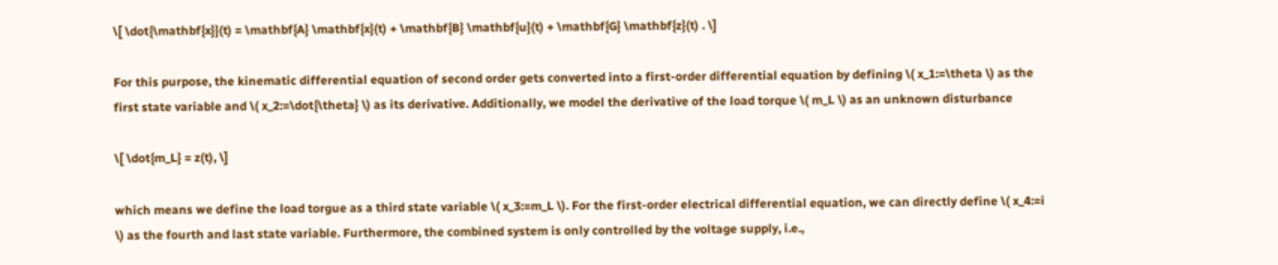\[ \dot{\mathbf{x}}(t) = \mathbf{A} \mathbf{x}(t) + \mathbf{B} \mathbf{u}(t) + \mathbf{G} \mathbf{z}(t) . \]

For this purpose, the kinematic differential equation of second order gets converted into a first-order differential equation by defining \( x_1:=\theta \) as the first state variable and \( x_2:=\dot{\theta} \) as its derivative. Additionally, we model the derivative of the load torque \( m_L \) as an unknown disturbance

\[ \dot{m_L} = z(t), \]

which means we define the load torgue as a third state variable \( x_3:=m_L \). For the first-order electrical differential equation, we can directly define \( x_4:=i \) as the fourth and last state variable. Furthermore, the combined system is only controlled by the voltage supply, i.e.,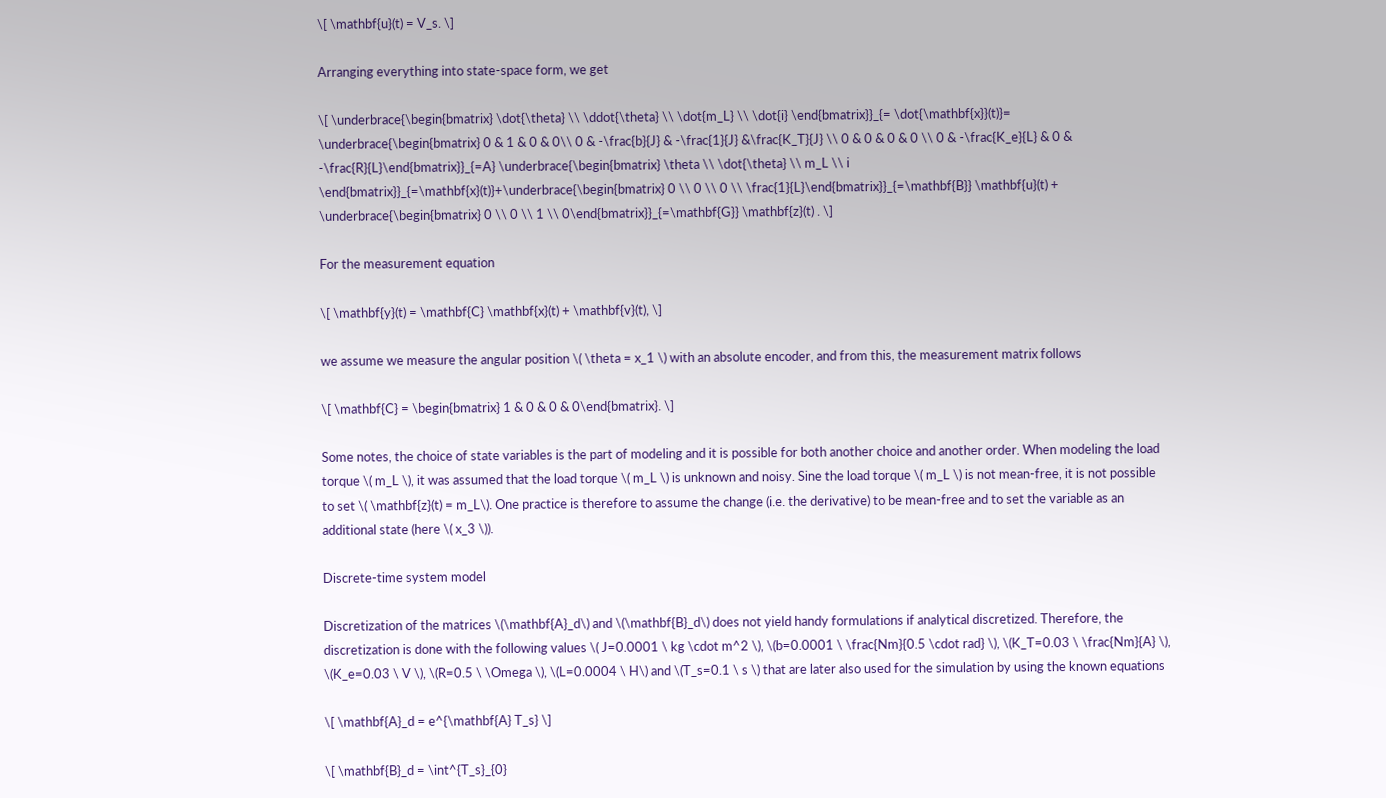\[ \mathbf{u}(t) = V_s. \]

Arranging everything into state-space form, we get

\[ \underbrace{\begin{bmatrix} \dot{\theta} \\ \ddot{\theta} \\ \dot{m_L} \\ \dot{i} \end{bmatrix}}_{= \dot{\mathbf{x}}(t)}= \underbrace{\begin{bmatrix} 0 & 1 & 0 & 0\\ 0 & -\frac{b}{J} & -\frac{1}{J} &\frac{K_T}{J} \\ 0 & 0 & 0 & 0 \\ 0 & -\frac{K_e}{L} & 0 & -\frac{R}{L}\end{bmatrix}}_{=A} \underbrace{\begin{bmatrix} \theta \\ \dot{\theta} \\ m_L \\ i \end{bmatrix}}_{=\mathbf{x}(t)}+\underbrace{\begin{bmatrix} 0 \\ 0 \\ 0 \\ \frac{1}{L}\end{bmatrix}}_{=\mathbf{B}} \mathbf{u}(t) + \underbrace{\begin{bmatrix} 0 \\ 0 \\ 1 \\ 0\end{bmatrix}}_{=\mathbf{G}} \mathbf{z}(t) . \]

For the measurement equation

\[ \mathbf{y}(t) = \mathbf{C} \mathbf{x}(t) + \mathbf{v}(t), \]

we assume we measure the angular position \( \theta = x_1 \) with an absolute encoder, and from this, the measurement matrix follows

\[ \mathbf{C} = \begin{bmatrix} 1 & 0 & 0 & 0\end{bmatrix}. \]

Some notes, the choice of state variables is the part of modeling and it is possible for both another choice and another order. When modeling the load torque \( m_L \), it was assumed that the load torque \( m_L \) is unknown and noisy. Sine the load torque \( m_L \) is not mean-free, it is not possible to set \( \mathbf{z}(t) = m_L\). One practice is therefore to assume the change (i.e. the derivative) to be mean-free and to set the variable as an additional state (here \( x_3 \)).

Discrete-time system model

Discretization of the matrices \(\mathbf{A}_d\) and \(\mathbf{B}_d\) does not yield handy formulations if analytical discretized. Therefore, the discretization is done with the following values \( J=0.0001 \ kg \cdot m^2 \), \(b=0.0001 \ \frac{Nm}{0.5 \cdot rad} \), \(K_T=0.03 \ \frac{Nm}{A} \), \(K_e=0.03 \ V \), \(R=0.5 \ \Omega \), \(L=0.0004 \ H\) and \(T_s=0.1 \ s \) that are later also used for the simulation by using the known equations

\[ \mathbf{A}_d = e^{\mathbf{A} T_s} \]

\[ \mathbf{B}_d = \int^{T_s}_{0}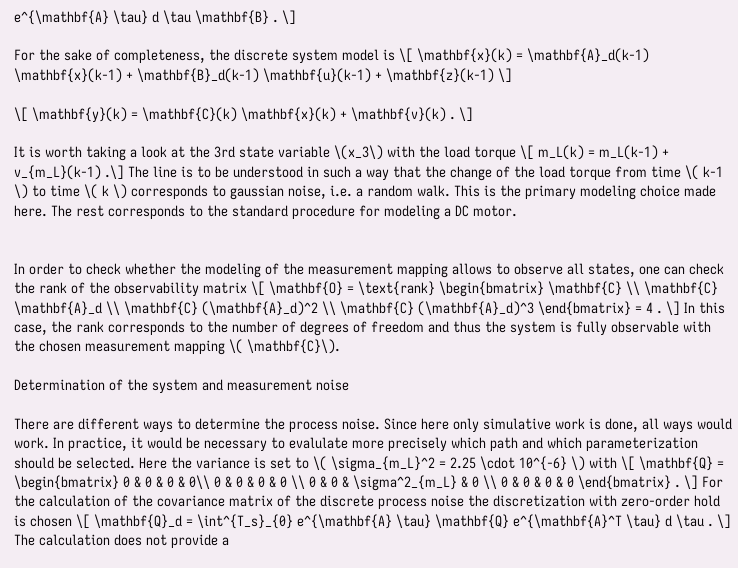e^{\mathbf{A} \tau} d \tau \mathbf{B} . \]

For the sake of completeness, the discrete system model is \[ \mathbf{x}(k) = \mathbf{A}_d(k-1) \mathbf{x}(k-1) + \mathbf{B}_d(k-1) \mathbf{u}(k-1) + \mathbf{z}(k-1) \]

\[ \mathbf{y}(k) = \mathbf{C}(k) \mathbf{x}(k) + \mathbf{v}(k) . \]

It is worth taking a look at the 3rd state variable \(x_3\) with the load torque \[ m_L(k) = m_L(k-1) + v_{m_L}(k-1) .\] The line is to be understood in such a way that the change of the load torque from time \( k-1 \) to time \( k \) corresponds to gaussian noise, i.e. a random walk. This is the primary modeling choice made here. The rest corresponds to the standard procedure for modeling a DC motor.


In order to check whether the modeling of the measurement mapping allows to observe all states, one can check the rank of the observability matrix \[ \mathbf{O} = \text{rank} \begin{bmatrix} \mathbf{C} \\ \mathbf{C} \mathbf{A}_d \\ \mathbf{C} (\mathbf{A}_d)^2 \\ \mathbf{C} (\mathbf{A}_d)^3 \end{bmatrix} = 4 . \] In this case, the rank corresponds to the number of degrees of freedom and thus the system is fully observable with the chosen measurement mapping \( \mathbf{C}\).

Determination of the system and measurement noise

There are different ways to determine the process noise. Since here only simulative work is done, all ways would work. In practice, it would be necessary to evalulate more precisely which path and which parameterization should be selected. Here the variance is set to \( \sigma_{m_L}^2 = 2.25 \cdot 10^{-6} \) with \[ \mathbf{Q} = \begin{bmatrix} 0 & 0 & 0 & 0\\ 0 & 0 & 0 & 0 \\ 0 & 0 & \sigma^2_{m_L} & 0 \\ 0 & 0 & 0 & 0 \end{bmatrix} . \] For the calculation of the covariance matrix of the discrete process noise the discretization with zero-order hold is chosen \[ \mathbf{Q}_d = \int^{T_s}_{0} e^{\mathbf{A} \tau} \mathbf{Q} e^{\mathbf{A}^T \tau} d \tau . \] The calculation does not provide a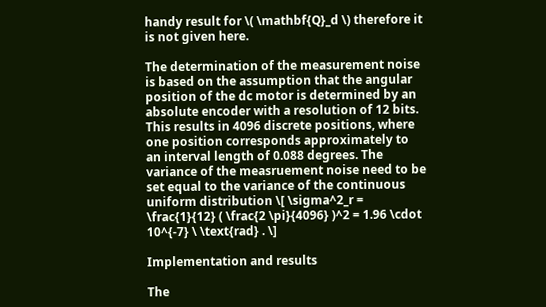handy result for \( \mathbf{Q}_d \) therefore it is not given here.

The determination of the measurement noise is based on the assumption that the angular position of the dc motor is determined by an absolute encoder with a resolution of 12 bits. This results in 4096 discrete positions, where one position corresponds approximately to an interval length of 0.088 degrees. The variance of the measruement noise need to be set equal to the variance of the continuous uniform distribution \[ \sigma^2_r = \frac{1}{12} ( \frac{2 \pi}{4096} )^2 = 1.96 \cdot 10^{-7} \ \text{rad} . \]

Implementation and results

The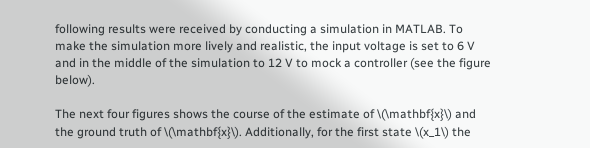following results were received by conducting a simulation in MATLAB. To make the simulation more lively and realistic, the input voltage is set to 6 V and in the middle of the simulation to 12 V to mock a controller (see the figure below).

The next four figures shows the course of the estimate of \(\mathbf{x}\) and the ground truth of \(\mathbf{x}\). Additionally, for the first state \(x_1\) the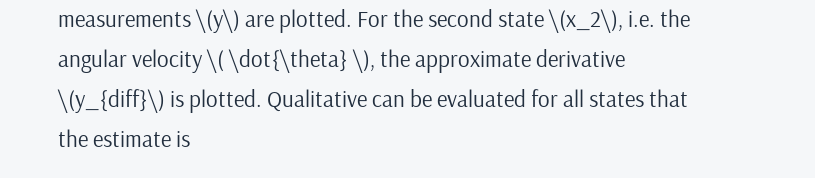measurements \(y\) are plotted. For the second state \(x_2\), i.e. the angular velocity \( \dot{\theta} \), the approximate derivative \(y_{diff}\) is plotted. Qualitative can be evaluated for all states that the estimate is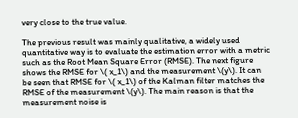very close to the true value.

The previous result was mainly qualitative, a widely used quantitative way is to evaluate the estimation error with a metric such as the Root Mean Square Error (RMSE). The next figure shows the RMSE for \( x_1\) and the measurement \(y\). It can be seen that RMSE for \( x_1\) of the Kalman filter matches the RMSE of the measurement \(y\). The main reason is that the measurement noise is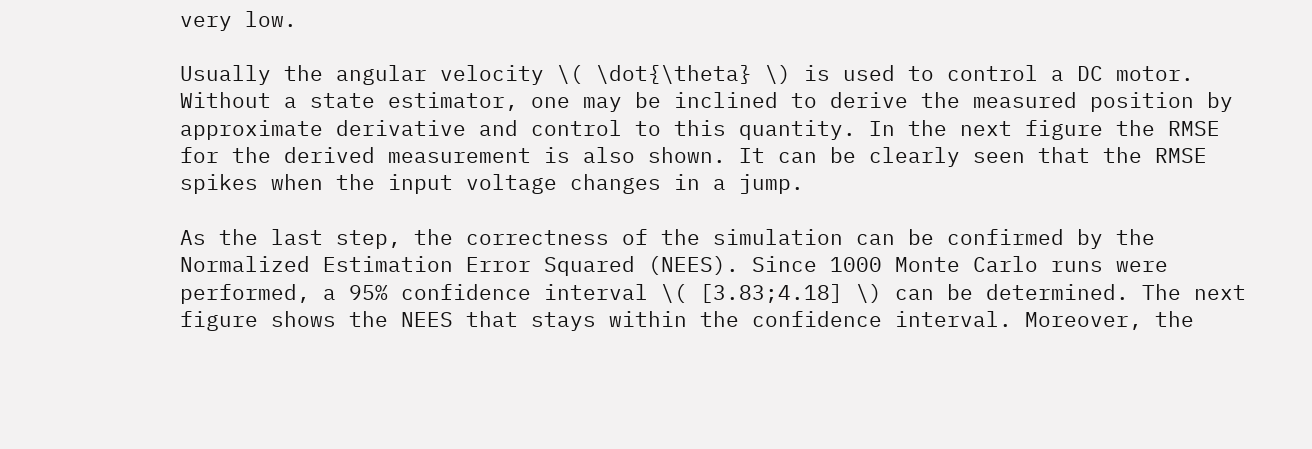very low.

Usually the angular velocity \( \dot{\theta} \) is used to control a DC motor. Without a state estimator, one may be inclined to derive the measured position by approximate derivative and control to this quantity. In the next figure the RMSE for the derived measurement is also shown. It can be clearly seen that the RMSE spikes when the input voltage changes in a jump.

As the last step, the correctness of the simulation can be confirmed by the Normalized Estimation Error Squared (NEES). Since 1000 Monte Carlo runs were performed, a 95% confidence interval \( [3.83;4.18] \) can be determined. The next figure shows the NEES that stays within the confidence interval. Moreover, the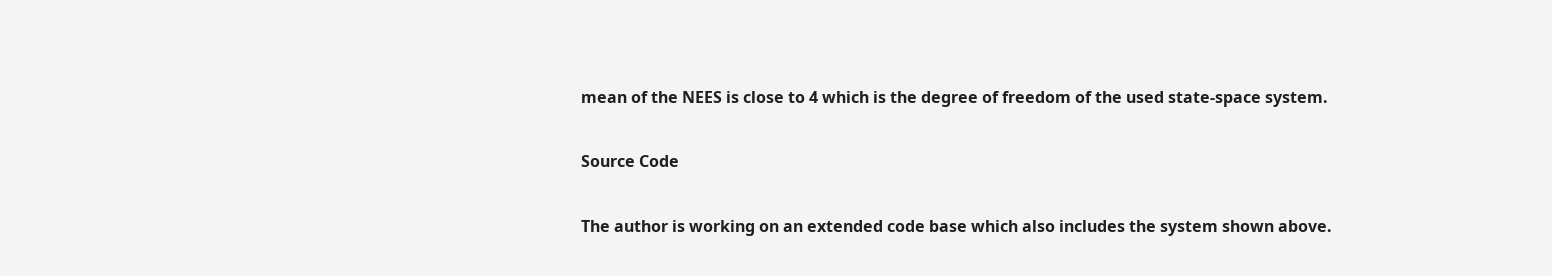mean of the NEES is close to 4 which is the degree of freedom of the used state-space system.

Source Code

The author is working on an extended code base which also includes the system shown above.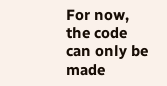For now, the code can only be made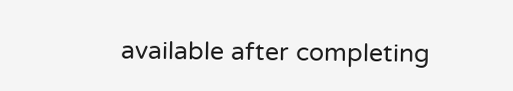available after completing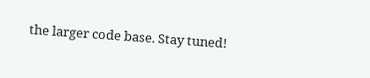the larger code base. Stay tuned!